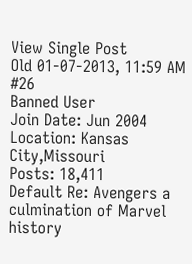View Single Post
Old 01-07-2013, 11:59 AM   #26
Banned User
Join Date: Jun 2004
Location: Kansas City,Missouri
Posts: 18,411
Default Re: Avengers a culmination of Marvel history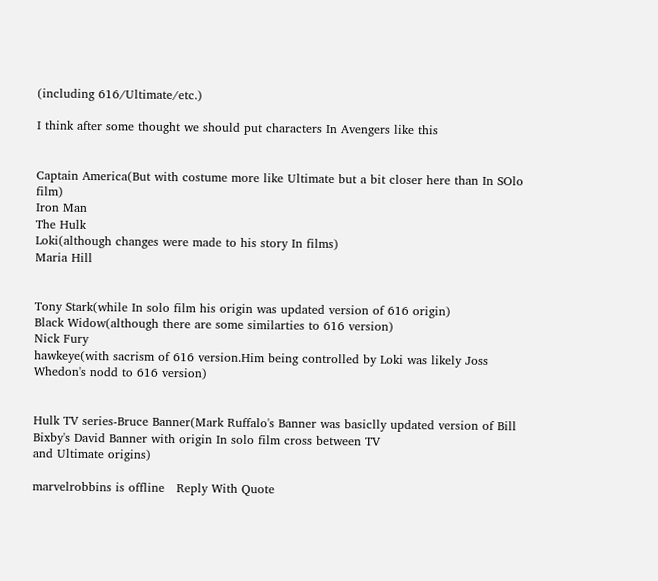(including 616/Ultimate/etc.)

I think after some thought we should put characters In Avengers like this


Captain America(But with costume more like Ultimate but a bit closer here than In SOlo film)
Iron Man
The Hulk
Loki(although changes were made to his story In films)
Maria Hill


Tony Stark(while In solo film his origin was updated version of 616 origin)
Black Widow(although there are some similarties to 616 version)
Nick Fury
hawkeye(with sacrism of 616 version.Him being controlled by Loki was likely Joss Whedon's nodd to 616 version)


Hulk TV series-Bruce Banner(Mark Ruffalo's Banner was basiclly updated version of Bill Bixby's David Banner with origin In solo film cross between TV
and Ultimate origins)

marvelrobbins is offline   Reply With Quote